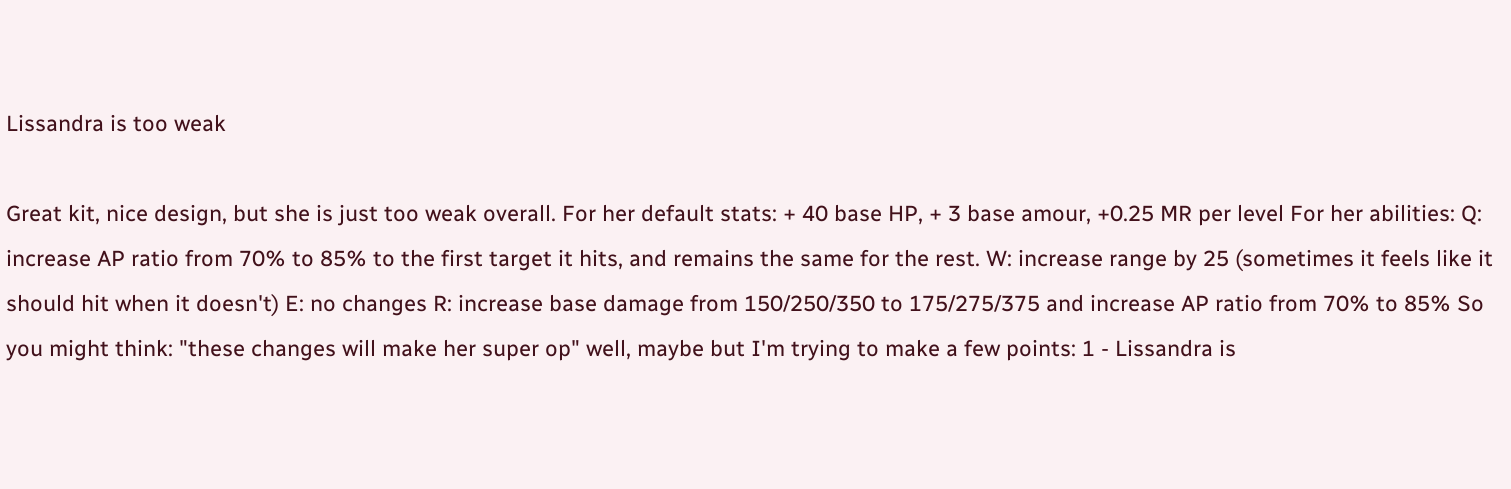Lissandra is too weak

Great kit, nice design, but she is just too weak overall. For her default stats: + 40 base HP, + 3 base amour, +0.25 MR per level For her abilities: Q: increase AP ratio from 70% to 85% to the first target it hits, and remains the same for the rest. W: increase range by 25 (sometimes it feels like it should hit when it doesn't) E: no changes R: increase base damage from 150/250/350 to 175/275/375 and increase AP ratio from 70% to 85% So you might think: "these changes will make her super op" well, maybe but I'm trying to make a few points: 1 - Lissandra is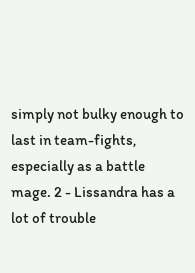simply not bulky enough to last in team-fights, especially as a battle mage. 2 - Lissandra has a lot of trouble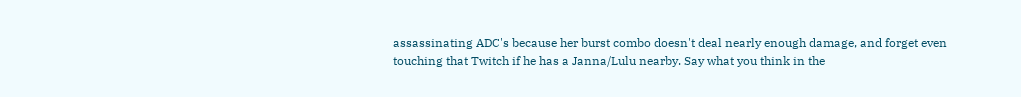assassinating ADC's because her burst combo doesn't deal nearly enough damage, and forget even touching that Twitch if he has a Janna/Lulu nearby. Say what you think in the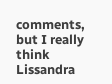comments, but I really think Lissandra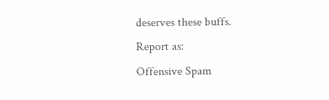deserves these buffs.
Report as:
Offensive Spam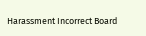Harassment Incorrect Board